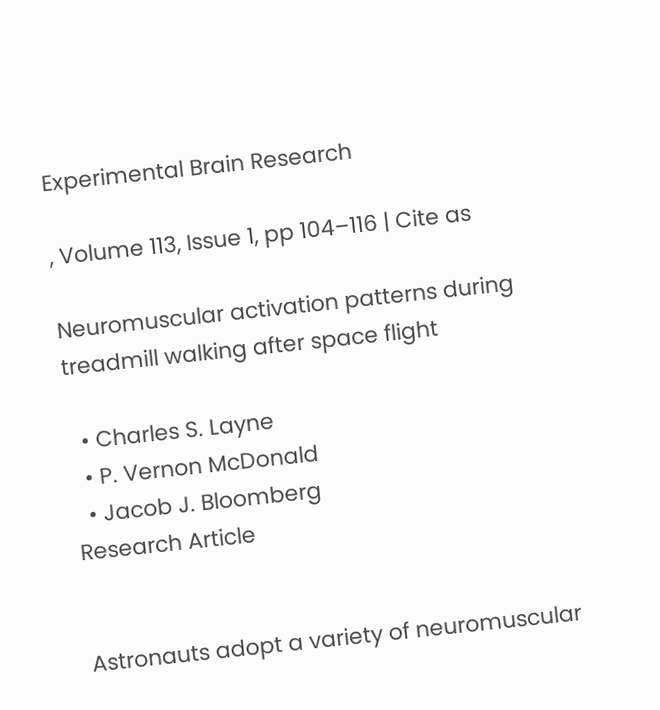Experimental Brain Research

, Volume 113, Issue 1, pp 104–116 | Cite as

Neuromuscular activation patterns during treadmill walking after space flight

  • Charles S. Layne
  • P. Vernon McDonald
  • Jacob J. Bloomberg
Research Article


Astronauts adopt a variety of neuromuscular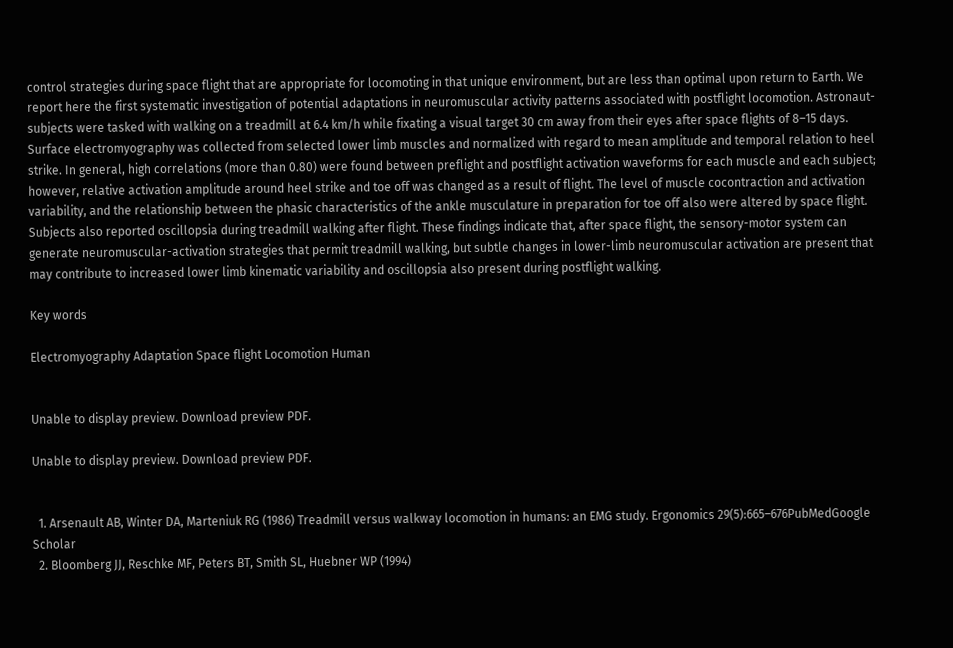control strategies during space flight that are appropriate for locomoting in that unique environment, but are less than optimal upon return to Earth. We report here the first systematic investigation of potential adaptations in neuromuscular activity patterns associated with postflight locomotion. Astronaut-subjects were tasked with walking on a treadmill at 6.4 km/h while fixating a visual target 30 cm away from their eyes after space flights of 8–15 days. Surface electromyography was collected from selected lower limb muscles and normalized with regard to mean amplitude and temporal relation to heel strike. In general, high correlations (more than 0.80) were found between preflight and postflight activation waveforms for each muscle and each subject; however, relative activation amplitude around heel strike and toe off was changed as a result of flight. The level of muscle cocontraction and activation variability, and the relationship between the phasic characteristics of the ankle musculature in preparation for toe off also were altered by space flight. Subjects also reported oscillopsia during treadmill walking after flight. These findings indicate that, after space flight, the sensory-motor system can generate neuromuscular-activation strategies that permit treadmill walking, but subtle changes in lower-limb neuromuscular activation are present that may contribute to increased lower limb kinematic variability and oscillopsia also present during postflight walking.

Key words

Electromyography Adaptation Space flight Locomotion Human


Unable to display preview. Download preview PDF.

Unable to display preview. Download preview PDF.


  1. Arsenault AB, Winter DA, Marteniuk RG (1986) Treadmill versus walkway locomotion in humans: an EMG study. Ergonomics 29(5):665–676PubMedGoogle Scholar
  2. Bloomberg JJ, Reschke MF, Peters BT, Smith SL, Huebner WP (1994)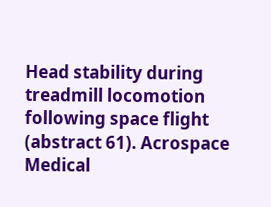Head stability during treadmill locomotion following space flight (abstract 61). Acrospace Medical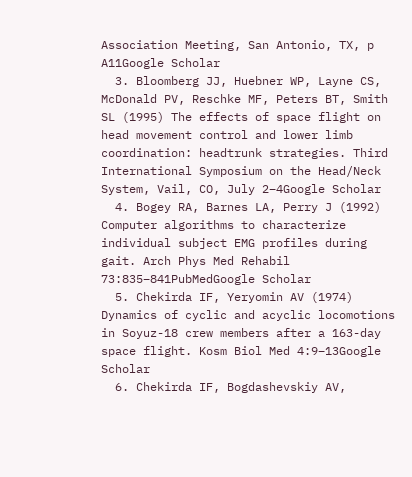Association Meeting, San Antonio, TX, p A11Google Scholar
  3. Bloomberg JJ, Huebner WP, Layne CS, McDonald PV, Reschke MF, Peters BT, Smith SL (1995) The effects of space flight on head movement control and lower limb coordination: headtrunk strategies. Third International Symposium on the Head/Neck System, Vail, CO, July 2–4Google Scholar
  4. Bogey RA, Barnes LA, Perry J (1992) Computer algorithms to characterize individual subject EMG profiles during gait. Arch Phys Med Rehabil 73:835–841PubMedGoogle Scholar
  5. Chekirda IF, Yeryomin AV (1974) Dynamics of cyclic and acyclic locomotions in Soyuz-18 crew members after a 163-day space flight. Kosm Biol Med 4:9–13Google Scholar
  6. Chekirda IF, Bogdashevskiy AV,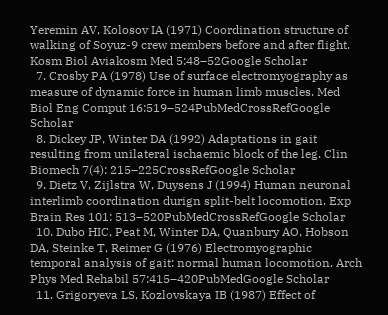Yeremin AV, Kolosov IA (1971) Coordination structure of walking of Soyuz-9 crew members before and after flight. Kosm Biol Aviakosm Med 5:48–52Google Scholar
  7. Crosby PA (1978) Use of surface electromyography as measure of dynamic force in human limb muscles. Med Biol Eng Comput 16:519–524PubMedCrossRefGoogle Scholar
  8. Dickey JP, Winter DA (1992) Adaptations in gait resulting from unilateral ischaemic block of the leg. Clin Biomech 7(4): 215–225CrossRefGoogle Scholar
  9. Dietz V, Zijlstra W, Duysens J (1994) Human neuronal interlimb coordination durign split-belt locomotion. Exp Brain Res 101: 513–520PubMedCrossRefGoogle Scholar
  10. Dubo HIC, Peat M, Winter DA, Quanbury AO, Hobson DA, Steinke T, Reimer G (1976) Electromyographic temporal analysis of gait: normal human locomotion. Arch Phys Med Rehabil 57:415–420PubMedGoogle Scholar
  11. Grigoryeva LS, Kozlovskaya IB (1987) Effect of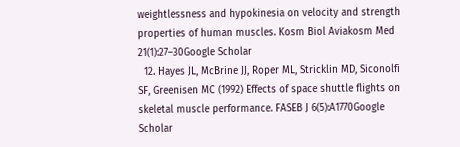weightlessness and hypokinesia on velocity and strength properties of human muscles. Kosm Biol Aviakosm Med 21(1):27–30Google Scholar
  12. Hayes JL, McBrine JJ, Roper ML, Stricklin MD, Siconolfi SF, Greenisen MC (1992) Effects of space shuttle flights on skeletal muscle performance. FASEB J 6(5):A1770Google Scholar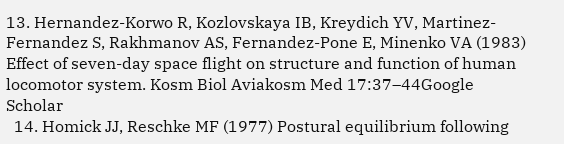13. Hernandez-Korwo R, Kozlovskaya IB, Kreydich YV, Martinez-Fernandez S, Rakhmanov AS, Fernandez-Pone E, Minenko VA (1983) Effect of seven-day space flight on structure and function of human locomotor system. Kosm Biol Aviakosm Med 17:37–44Google Scholar
  14. Homick JJ, Reschke MF (1977) Postural equilibrium following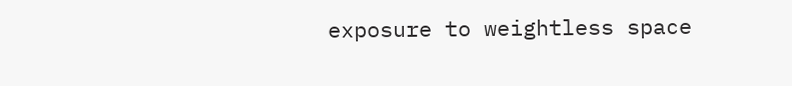exposure to weightless space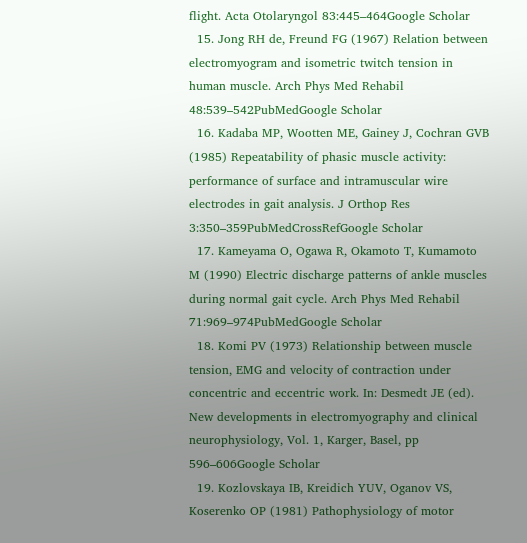flight. Acta Otolaryngol 83:445–464Google Scholar
  15. Jong RH de, Freund FG (1967) Relation between electromyogram and isometric twitch tension in human muscle. Arch Phys Med Rehabil 48:539–542PubMedGoogle Scholar
  16. Kadaba MP, Wootten ME, Gainey J, Cochran GVB (1985) Repeatability of phasic muscle activity: performance of surface and intramuscular wire electrodes in gait analysis. J Orthop Res 3:350–359PubMedCrossRefGoogle Scholar
  17. Kameyama O, Ogawa R, Okamoto T, Kumamoto M (1990) Electric discharge patterns of ankle muscles during normal gait cycle. Arch Phys Med Rehabil 71:969–974PubMedGoogle Scholar
  18. Komi PV (1973) Relationship between muscle tension, EMG and velocity of contraction under concentric and eccentric work. In: Desmedt JE (ed). New developments in electromyography and clinical neurophysiology, Vol. 1, Karger, Basel, pp 596–606Google Scholar
  19. Kozlovskaya IB, Kreidich YUV, Oganov VS, Koserenko OP (1981) Pathophysiology of motor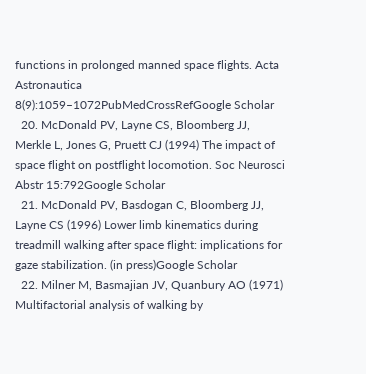functions in prolonged manned space flights. Acta Astronautica 8(9):1059–1072PubMedCrossRefGoogle Scholar
  20. McDonald PV, Layne CS, Bloomberg JJ, Merkle L, Jones G, Pruett CJ (1994) The impact of space flight on postflight locomotion. Soc Neurosci Abstr 15:792Google Scholar
  21. McDonald PV, Basdogan C, Bloomberg JJ, Layne CS (1996) Lower limb kinematics during treadmill walking after space flight: implications for gaze stabilization. (in press)Google Scholar
  22. Milner M, Basmajian JV, Quanbury AO (1971) Multifactorial analysis of walking by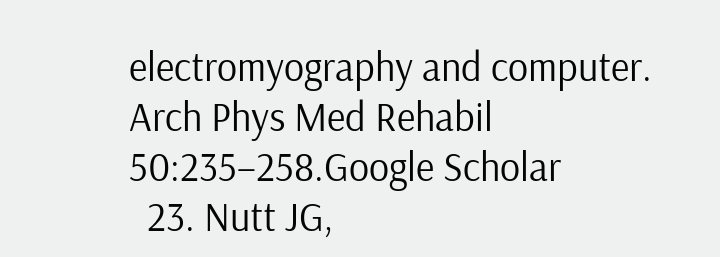electromyography and computer. Arch Phys Med Rehabil 50:235–258.Google Scholar
  23. Nutt JG,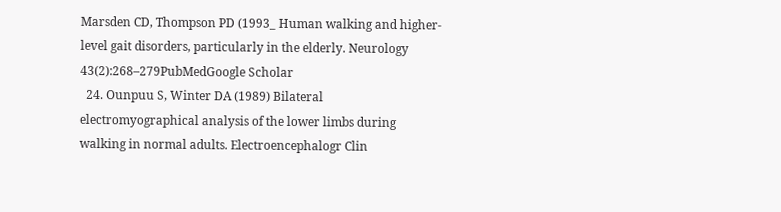Marsden CD, Thompson PD (1993_ Human walking and higher-level gait disorders, particularly in the elderly. Neurology 43(2):268–279PubMedGoogle Scholar
  24. Ounpuu S, Winter DA (1989) Bilateral electromyographical analysis of the lower limbs during walking in normal adults. Electroencephalogr Clin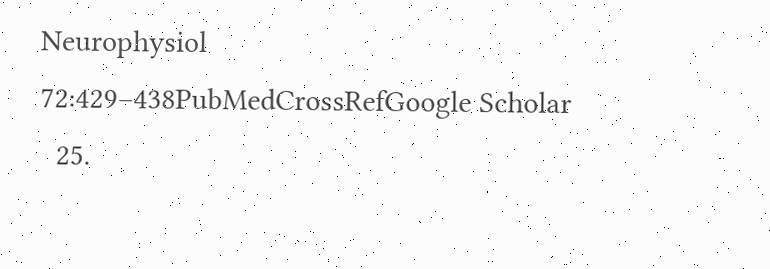Neurophysiol 72:429–438PubMedCrossRefGoogle Scholar
  25.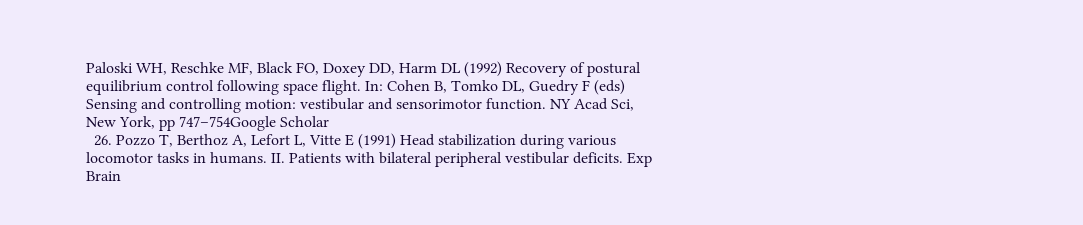Paloski WH, Reschke MF, Black FO, Doxey DD, Harm DL (1992) Recovery of postural equilibrium control following space flight. In: Cohen B, Tomko DL, Guedry F (eds) Sensing and controlling motion: vestibular and sensorimotor function. NY Acad Sci, New York, pp 747–754Google Scholar
  26. Pozzo T, Berthoz A, Lefort L, Vitte E (1991) Head stabilization during various locomotor tasks in humans. II. Patients with bilateral peripheral vestibular deficits. Exp Brain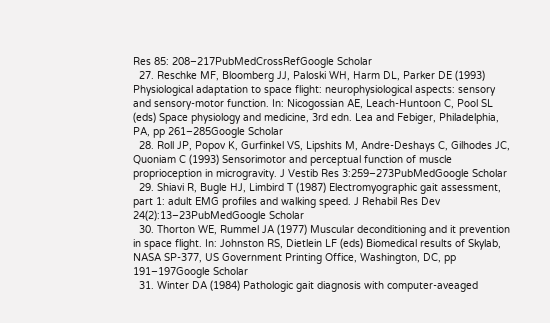Res 85: 208–217PubMedCrossRefGoogle Scholar
  27. Reschke MF, Bloomberg JJ, Paloski WH, Harm DL, Parker DE (1993) Physiological adaptation to space flight: neurophysiological aspects: sensory and sensory-motor function. In: Nicogossian AE, Leach-Huntoon C, Pool SL (eds) Space physiology and medicine, 3rd edn. Lea and Febiger, Philadelphia, PA, pp 261–285Google Scholar
  28. Roll JP, Popov K, Gurfinkel VS, Lipshits M, Andre-Deshays C, Gilhodes JC, Quoniam C (1993) Sensorimotor and perceptual function of muscle proprioception in microgravity. J Vestib Res 3:259–273PubMedGoogle Scholar
  29. Shiavi R, Bugle HJ, Limbird T (1987) Electromyographic gait assessment, part 1: adult EMG profiles and walking speed. J Rehabil Res Dev 24(2):13–23PubMedGoogle Scholar
  30. Thorton WE, Rummel JA (1977) Muscular deconditioning and it prevention in space flight. In: Johnston RS, Dietlein LF (eds) Biomedical results of Skylab, NASA SP-377, US Government Printing Office, Washington, DC, pp 191–197Google Scholar
  31. Winter DA (1984) Pathologic gait diagnosis with computer-aveaged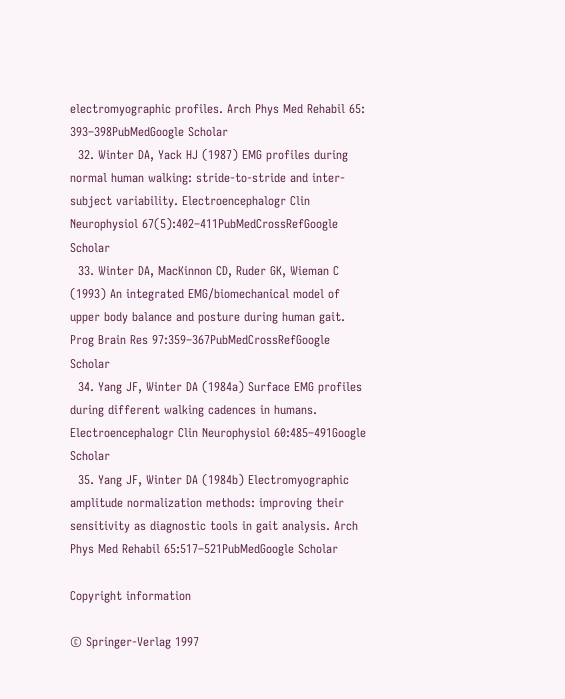electromyographic profiles. Arch Phys Med Rehabil 65: 393–398PubMedGoogle Scholar
  32. Winter DA, Yack HJ (1987) EMG profiles during normal human walking: stride-to-stride and inter-subject variability. Electroencephalogr Clin Neurophysiol 67(5):402–411PubMedCrossRefGoogle Scholar
  33. Winter DA, MacKinnon CD, Ruder GK, Wieman C (1993) An integrated EMG/biomechanical model of upper body balance and posture during human gait. Prog Brain Res 97:359–367PubMedCrossRefGoogle Scholar
  34. Yang JF, Winter DA (1984a) Surface EMG profiles during different walking cadences in humans. Electroencephalogr Clin Neurophysiol 60:485–491Google Scholar
  35. Yang JF, Winter DA (1984b) Electromyographic amplitude normalization methods: improving their sensitivity as diagnostic tools in gait analysis. Arch Phys Med Rehabil 65:517–521PubMedGoogle Scholar

Copyright information

© Springer-Verlag 1997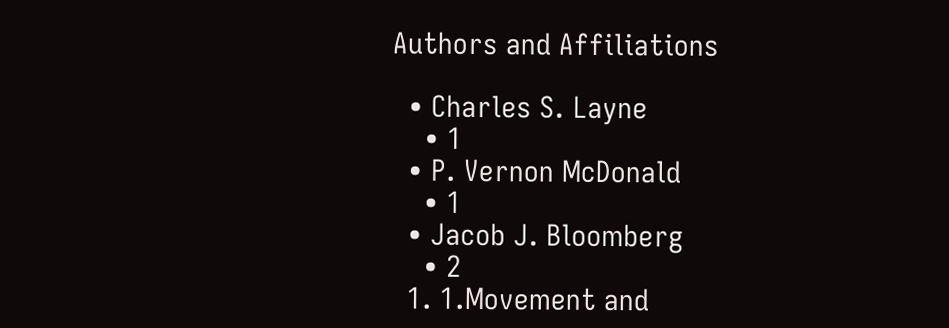Authors and Affiliations

  • Charles S. Layne
    • 1
  • P. Vernon McDonald
    • 1
  • Jacob J. Bloomberg
    • 2
  1. 1.Movement and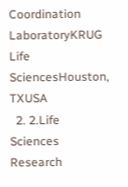Coordination LaboratoryKRUG Life SciencesHouston, TXUSA
  2. 2.Life Sciences Research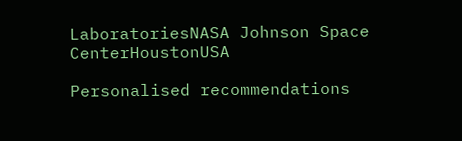LaboratoriesNASA Johnson Space CenterHoustonUSA

Personalised recommendations